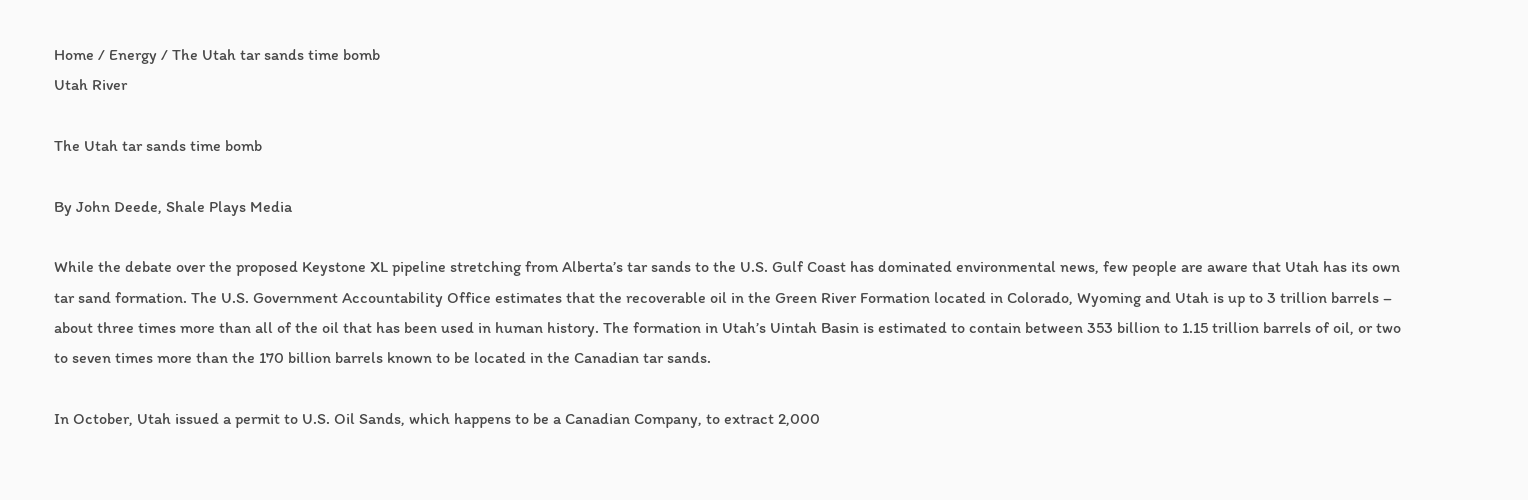Home / Energy / The Utah tar sands time bomb
Utah River

The Utah tar sands time bomb

By John Deede, Shale Plays Media

While the debate over the proposed Keystone XL pipeline stretching from Alberta’s tar sands to the U.S. Gulf Coast has dominated environmental news, few people are aware that Utah has its own tar sand formation. The U.S. Government Accountability Office estimates that the recoverable oil in the Green River Formation located in Colorado, Wyoming and Utah is up to 3 trillion barrels – about three times more than all of the oil that has been used in human history. The formation in Utah’s Uintah Basin is estimated to contain between 353 billion to 1.15 trillion barrels of oil, or two to seven times more than the 170 billion barrels known to be located in the Canadian tar sands.

In October, Utah issued a permit to U.S. Oil Sands, which happens to be a Canadian Company, to extract 2,000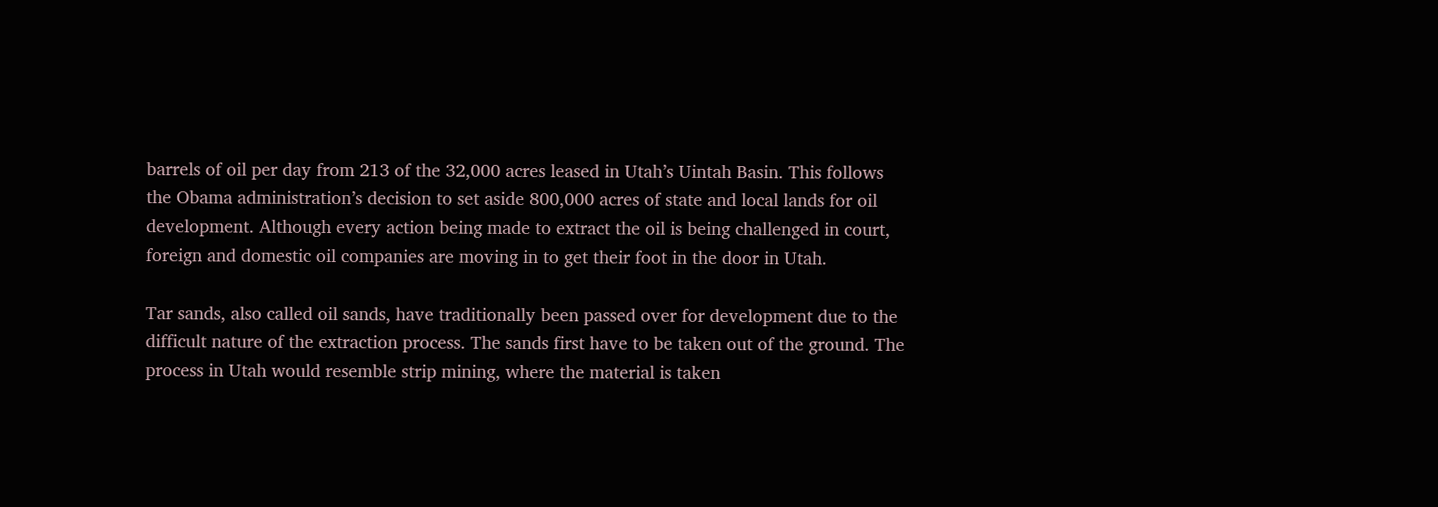barrels of oil per day from 213 of the 32,000 acres leased in Utah’s Uintah Basin. This follows the Obama administration’s decision to set aside 800,000 acres of state and local lands for oil development. Although every action being made to extract the oil is being challenged in court, foreign and domestic oil companies are moving in to get their foot in the door in Utah.

Tar sands, also called oil sands, have traditionally been passed over for development due to the difficult nature of the extraction process. The sands first have to be taken out of the ground. The process in Utah would resemble strip mining, where the material is taken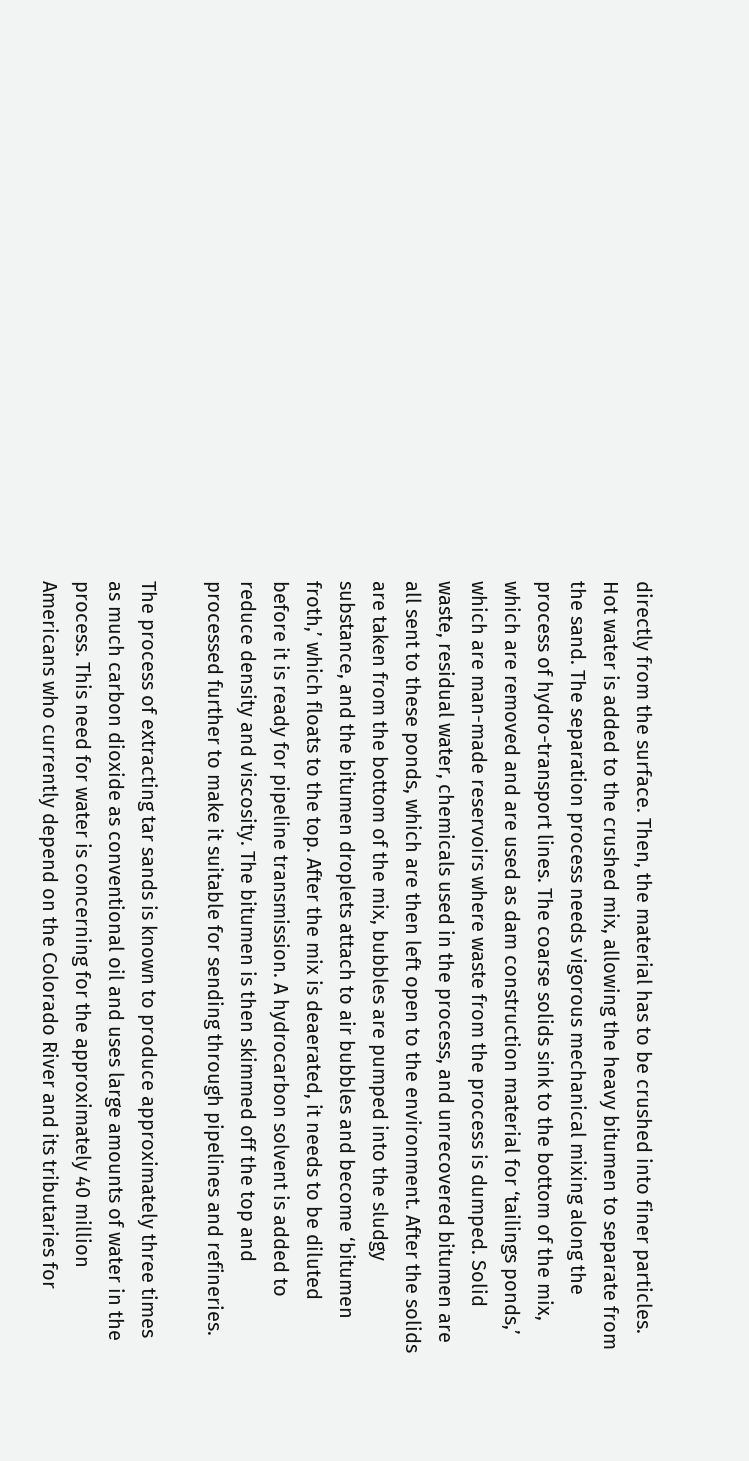directly from the surface. Then, the material has to be crushed into finer particles. Hot water is added to the crushed mix, allowing the heavy bitumen to separate from the sand. The separation process needs vigorous mechanical mixing along the process of hydro-transport lines. The coarse solids sink to the bottom of the mix, which are removed and are used as dam construction material for ‘tailings ponds,’ which are man-made reservoirs where waste from the process is dumped. Solid waste, residual water, chemicals used in the process, and unrecovered bitumen are all sent to these ponds, which are then left open to the environment. After the solids are taken from the bottom of the mix, bubbles are pumped into the sludgy substance, and the bitumen droplets attach to air bubbles and become ‘bitumen froth,’ which floats to the top. After the mix is deaerated, it needs to be diluted before it is ready for pipeline transmission. A hydrocarbon solvent is added to reduce density and viscosity. The bitumen is then skimmed off the top and processed further to make it suitable for sending through pipelines and refineries.

The process of extracting tar sands is known to produce approximately three times as much carbon dioxide as conventional oil and uses large amounts of water in the process. This need for water is concerning for the approximately 40 million Americans who currently depend on the Colorado River and its tributaries for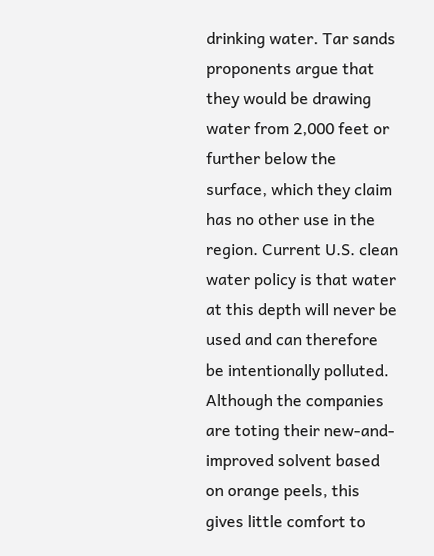drinking water. Tar sands proponents argue that they would be drawing water from 2,000 feet or further below the surface, which they claim has no other use in the region. Current U.S. clean water policy is that water at this depth will never be used and can therefore be intentionally polluted. Although the companies are toting their new-and-improved solvent based on orange peels, this gives little comfort to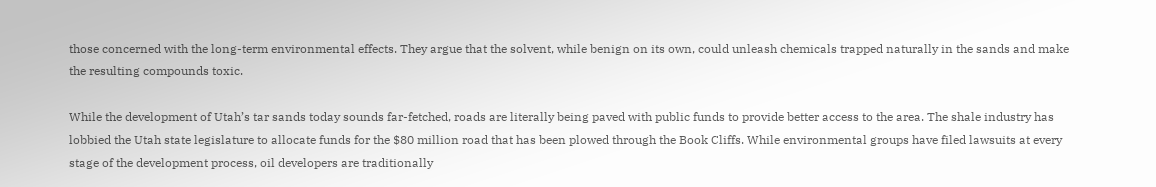those concerned with the long-term environmental effects. They argue that the solvent, while benign on its own, could unleash chemicals trapped naturally in the sands and make the resulting compounds toxic.

While the development of Utah’s tar sands today sounds far-fetched, roads are literally being paved with public funds to provide better access to the area. The shale industry has lobbied the Utah state legislature to allocate funds for the $80 million road that has been plowed through the Book Cliffs. While environmental groups have filed lawsuits at every stage of the development process, oil developers are traditionally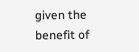given the benefit of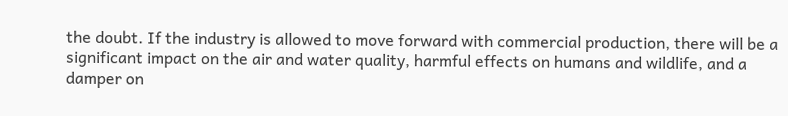the doubt. If the industry is allowed to move forward with commercial production, there will be a significant impact on the air and water quality, harmful effects on humans and wildlife, and a damper on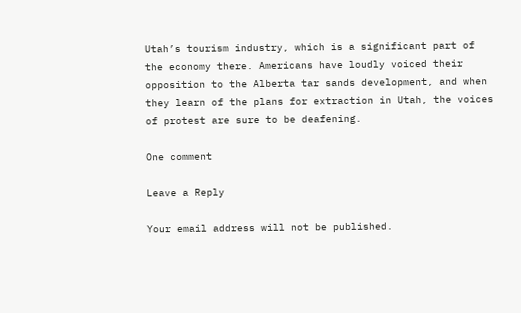Utah’s tourism industry, which is a significant part of the economy there. Americans have loudly voiced their opposition to the Alberta tar sands development, and when they learn of the plans for extraction in Utah, the voices of protest are sure to be deafening.

One comment

Leave a Reply

Your email address will not be published.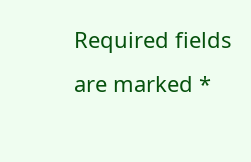Required fields are marked *